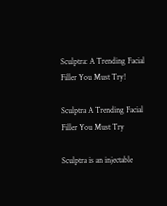Sculptra: A Trending Facial Filler You Must Try!

Sculptra A Trending Facial Filler You Must Try

Sculptra is an injectable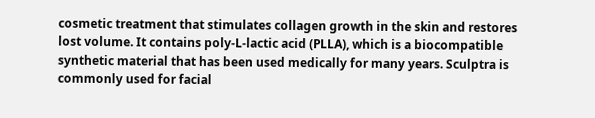cosmetic treatment that stimulates collagen growth in the skin and restores lost volume. It contains poly-L-lactic acid (PLLA), which is a biocompatible synthetic material that has been used medically for many years. Sculptra is commonly used for facial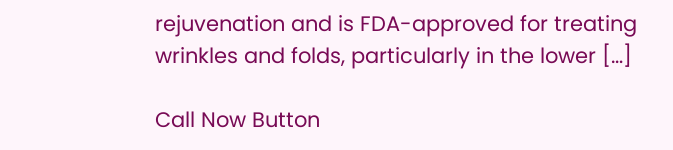rejuvenation and is FDA-approved for treating wrinkles and folds, particularly in the lower […]

Call Now Button